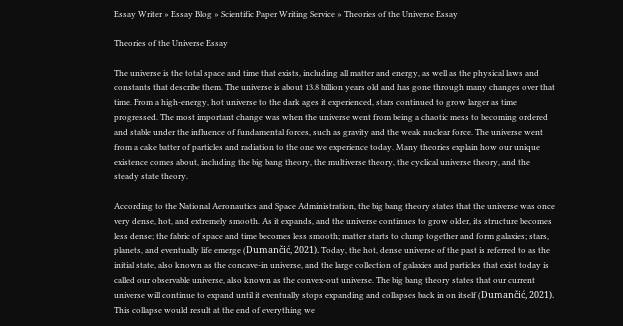Essay Writer » Essay Blog » Scientific Paper Writing Service » Theories of the Universe Essay

Theories of the Universe Essay

The universe is the total space and time that exists, including all matter and energy, as well as the physical laws and constants that describe them. The universe is about 13.8 billion years old and has gone through many changes over that time. From a high-energy, hot universe to the dark ages it experienced, stars continued to grow larger as time progressed. The most important change was when the universe went from being a chaotic mess to becoming ordered and stable under the influence of fundamental forces, such as gravity and the weak nuclear force. The universe went from a cake batter of particles and radiation to the one we experience today. Many theories explain how our unique existence comes about, including the big bang theory, the multiverse theory, the cyclical universe theory, and the steady state theory.

According to the National Aeronautics and Space Administration, the big bang theory states that the universe was once very dense, hot, and extremely smooth. As it expands, and the universe continues to grow older, its structure becomes less dense; the fabric of space and time becomes less smooth; matter starts to clump together and form galaxies; stars, planets, and eventually life emerge (Dumančić, 2021). Today, the hot, dense universe of the past is referred to as the initial state, also known as the concave-in universe, and the large collection of galaxies and particles that exist today is called our observable universe, also known as the convex-out universe. The big bang theory states that our current universe will continue to expand until it eventually stops expanding and collapses back in on itself (Dumančić, 2021). This collapse would result at the end of everything we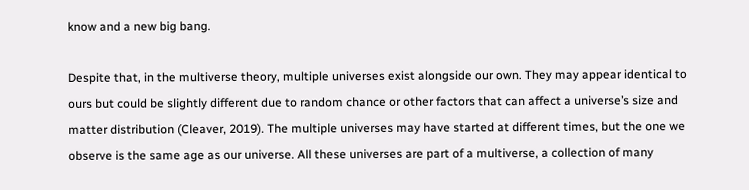know and a new big bang.

Despite that, in the multiverse theory, multiple universes exist alongside our own. They may appear identical to ours but could be slightly different due to random chance or other factors that can affect a universe’s size and matter distribution (Cleaver, 2019). The multiple universes may have started at different times, but the one we observe is the same age as our universe. All these universes are part of a multiverse, a collection of many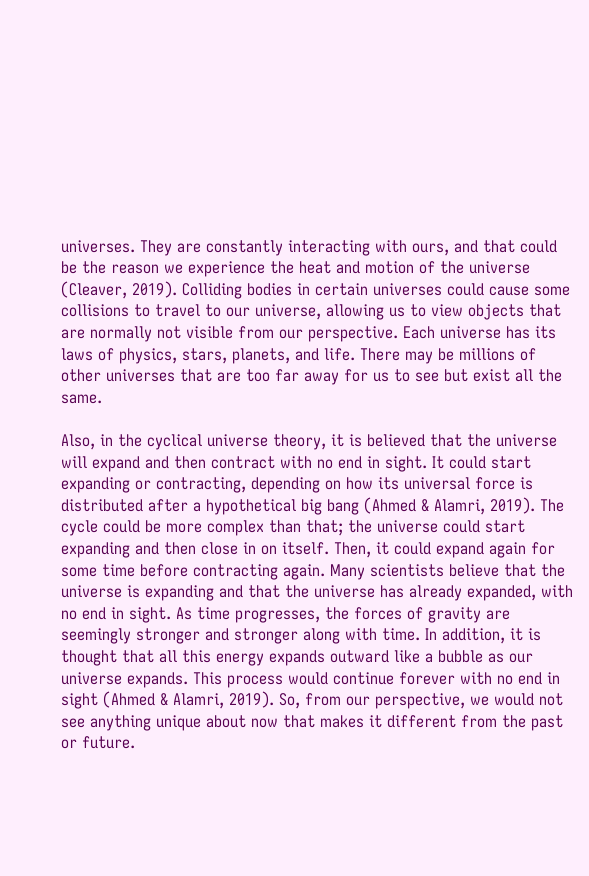universes. They are constantly interacting with ours, and that could be the reason we experience the heat and motion of the universe (Cleaver, 2019). Colliding bodies in certain universes could cause some collisions to travel to our universe, allowing us to view objects that are normally not visible from our perspective. Each universe has its laws of physics, stars, planets, and life. There may be millions of other universes that are too far away for us to see but exist all the same.

Also, in the cyclical universe theory, it is believed that the universe will expand and then contract with no end in sight. It could start expanding or contracting, depending on how its universal force is distributed after a hypothetical big bang (Ahmed & Alamri, 2019). The cycle could be more complex than that; the universe could start expanding and then close in on itself. Then, it could expand again for some time before contracting again. Many scientists believe that the universe is expanding and that the universe has already expanded, with no end in sight. As time progresses, the forces of gravity are seemingly stronger and stronger along with time. In addition, it is thought that all this energy expands outward like a bubble as our universe expands. This process would continue forever with no end in sight (Ahmed & Alamri, 2019). So, from our perspective, we would not see anything unique about now that makes it different from the past or future.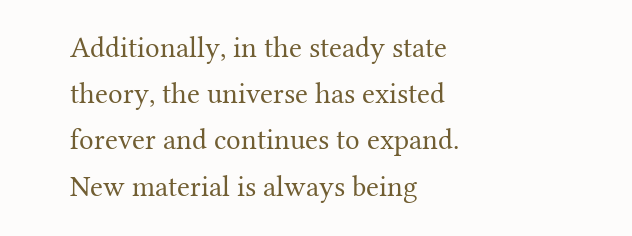Additionally, in the steady state theory, the universe has existed forever and continues to expand. New material is always being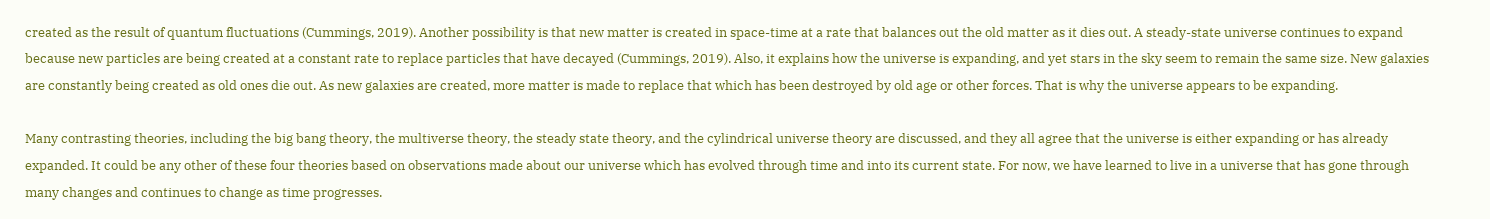created as the result of quantum fluctuations (Cummings, 2019). Another possibility is that new matter is created in space-time at a rate that balances out the old matter as it dies out. A steady-state universe continues to expand because new particles are being created at a constant rate to replace particles that have decayed (Cummings, 2019). Also, it explains how the universe is expanding, and yet stars in the sky seem to remain the same size. New galaxies are constantly being created as old ones die out. As new galaxies are created, more matter is made to replace that which has been destroyed by old age or other forces. That is why the universe appears to be expanding.

Many contrasting theories, including the big bang theory, the multiverse theory, the steady state theory, and the cylindrical universe theory are discussed, and they all agree that the universe is either expanding or has already expanded. It could be any other of these four theories based on observations made about our universe which has evolved through time and into its current state. For now, we have learned to live in a universe that has gone through many changes and continues to change as time progresses.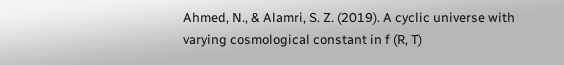Ahmed, N., & Alamri, S. Z. (2019). A cyclic universe with varying cosmological constant in f (R, T)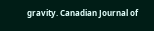gravity. Canadian Journal of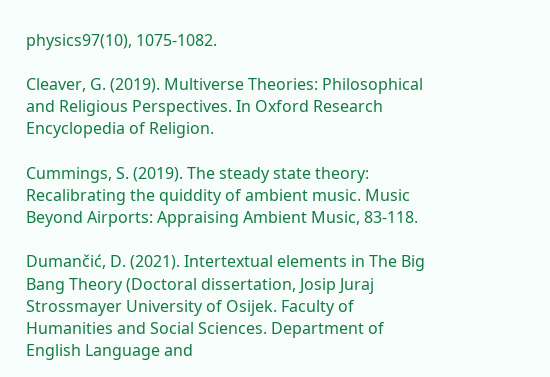physics97(10), 1075-1082.

Cleaver, G. (2019). Multiverse Theories: Philosophical and Religious Perspectives. In Oxford Research Encyclopedia of Religion.

Cummings, S. (2019). The steady state theory: Recalibrating the quiddity of ambient music. Music Beyond Airports: Appraising Ambient Music, 83-118.

Dumančić, D. (2021). Intertextual elements in The Big Bang Theory (Doctoral dissertation, Josip Juraj Strossmayer University of Osijek. Faculty of Humanities and Social Sciences. Department of English Language and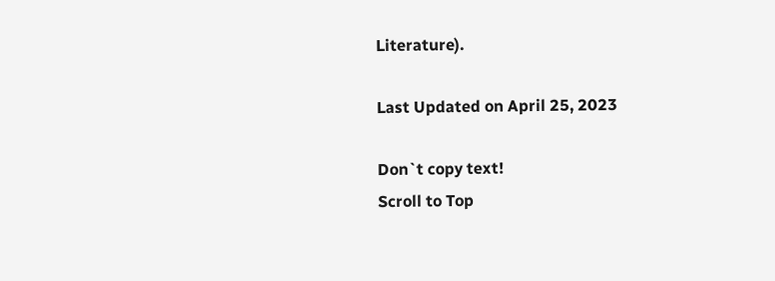Literature).

Last Updated on April 25, 2023

Don`t copy text!
Scroll to Top